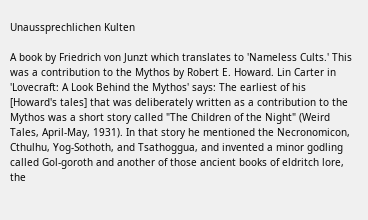Unaussprechlichen Kulten

A book by Friedrich von Junzt which translates to 'Nameless Cults.' This was a contribution to the Mythos by Robert E. Howard. Lin Carter in 'Lovecraft: A Look Behind the Mythos' says: The earliest of his [Howard's tales] that was deliberately written as a contribution to the Mythos was a short story called "The Children of the Night" (Weird Tales, April-May, 1931). In that story he mentioned the Necronomicon, Cthulhu, Yog-Sothoth, and Tsathoggua, and invented a minor godling called Gol-goroth and another of those ancient books of eldritch lore, the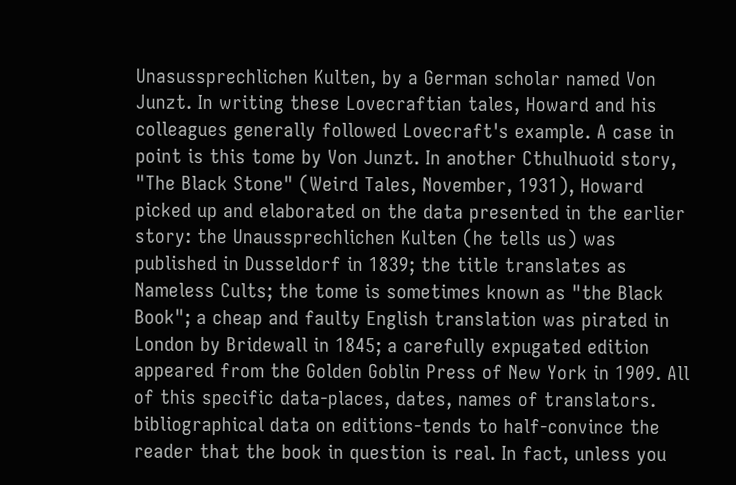Unasussprechlichen Kulten, by a German scholar named Von Junzt. In writing these Lovecraftian tales, Howard and his colleagues generally followed Lovecraft's example. A case in point is this tome by Von Junzt. In another Cthulhuoid story, "The Black Stone" (Weird Tales, November, 1931), Howard picked up and elaborated on the data presented in the earlier story: the Unaussprechlichen Kulten (he tells us) was published in Dusseldorf in 1839; the title translates as Nameless Cults; the tome is sometimes known as "the Black Book"; a cheap and faulty English translation was pirated in London by Bridewall in 1845; a carefully expugated edition appeared from the Golden Goblin Press of New York in 1909. All of this specific data-places, dates, names of translators. bibliographical data on editions-tends to half-convince the reader that the book in question is real. In fact, unless you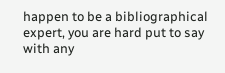happen to be a bibliographical expert, you are hard put to say with any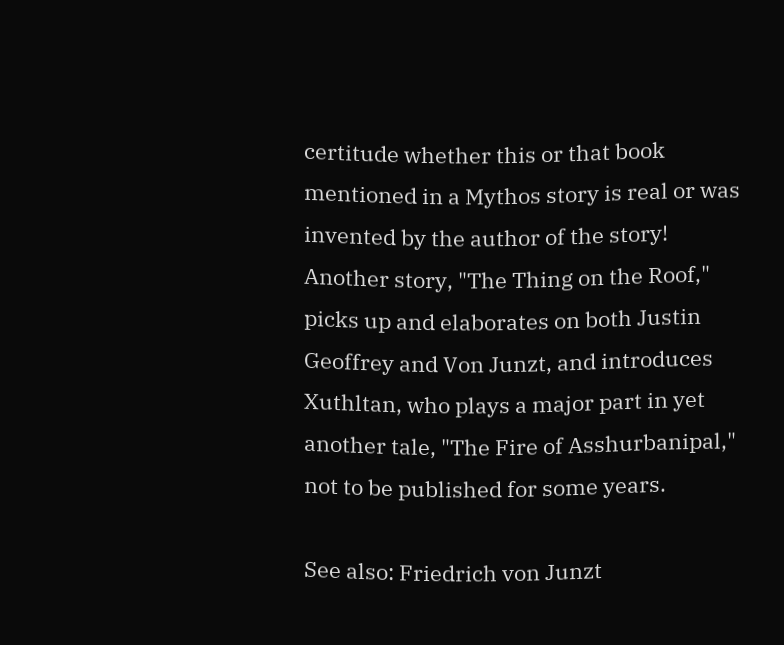certitude whether this or that book mentioned in a Mythos story is real or was invented by the author of the story! Another story, "The Thing on the Roof," picks up and elaborates on both Justin Geoffrey and Von Junzt, and introduces Xuthltan, who plays a major part in yet another tale, "The Fire of Asshurbanipal," not to be published for some years.

See also: Friedrich von Junzt